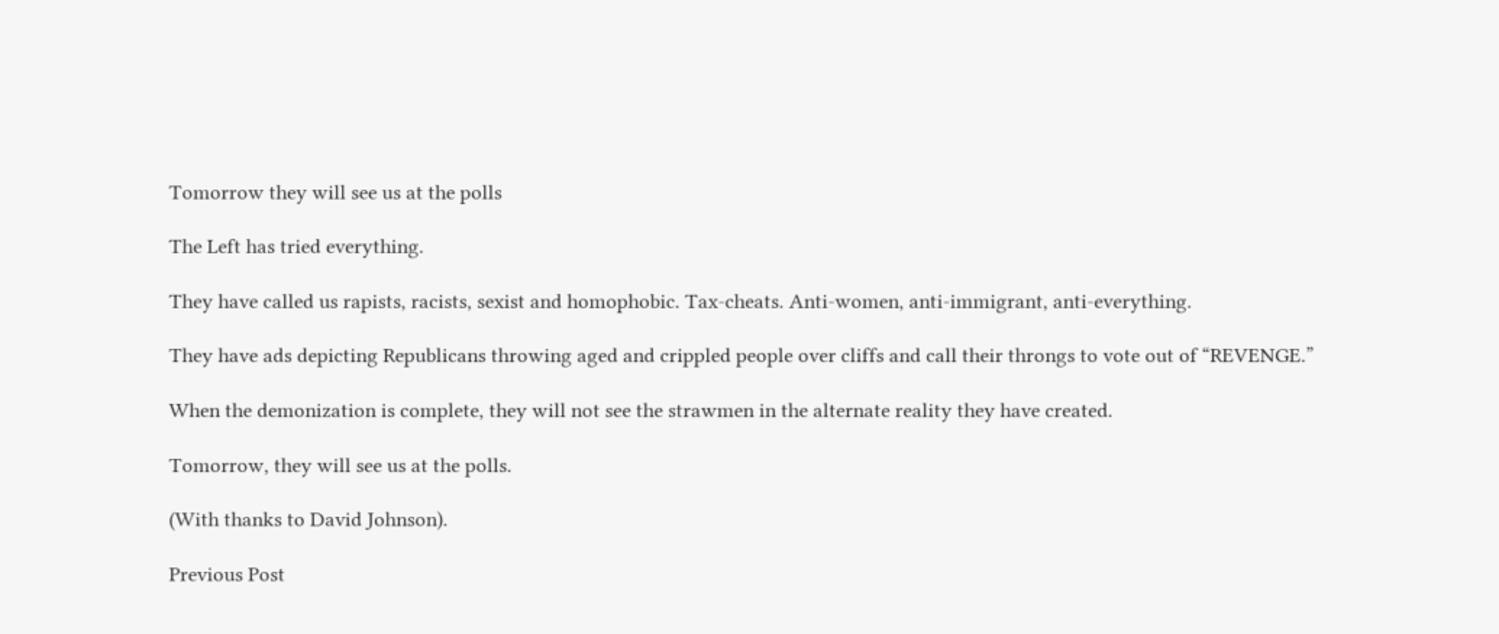Tomorrow they will see us at the polls

The Left has tried everything.

They have called us rapists, racists, sexist and homophobic. Tax-cheats. Anti-women, anti-immigrant, anti-everything.

They have ads depicting Republicans throwing aged and crippled people over cliffs and call their throngs to vote out of “REVENGE.”

When the demonization is complete, they will not see the strawmen in the alternate reality they have created.

Tomorrow, they will see us at the polls.

(With thanks to David Johnson).

Previous Post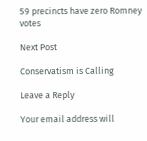59 precincts have zero Romney votes

Next Post

Conservatism is Calling

Leave a Reply

Your email address will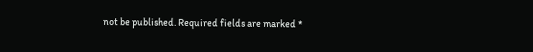not be published. Required fields are marked *